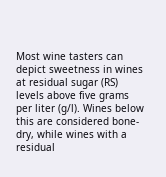Most wine tasters can depict sweetness in wines at residual sugar (RS) levels above five grams per liter (g/l). Wines below this are considered bone-dry, while wines with a residual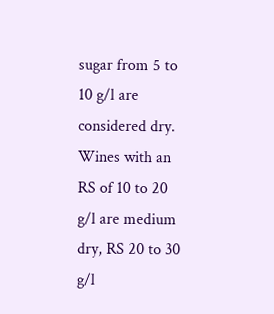sugar from 5 to 10 g/l are considered dry. Wines with an RS of 10 to 20 g/l are medium dry, RS 20 to 30 g/l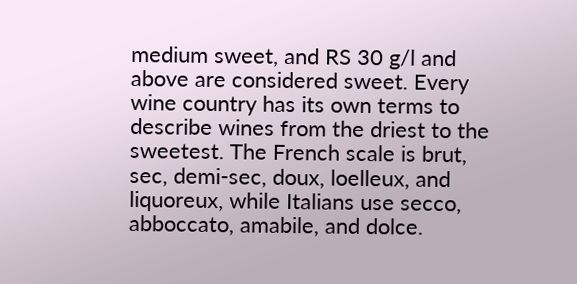medium sweet, and RS 30 g/l and above are considered sweet. Every wine country has its own terms to describe wines from the driest to the sweetest. The French scale is brut, sec, demi-sec, doux, loelleux, and liquoreux, while Italians use secco, abboccato, amabile, and dolce.